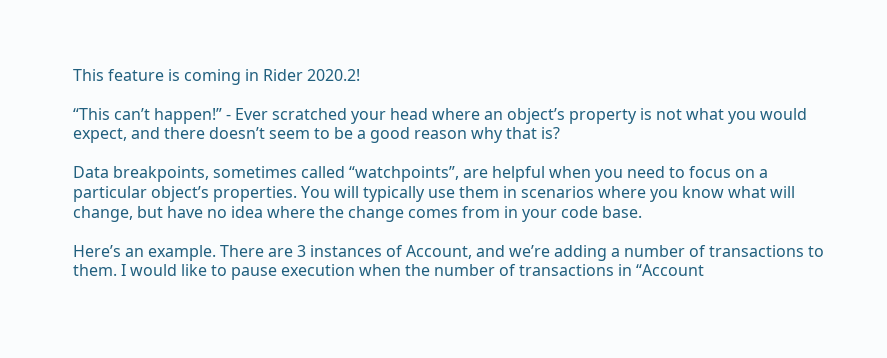This feature is coming in Rider 2020.2!

“This can’t happen!” - Ever scratched your head where an object’s property is not what you would expect, and there doesn’t seem to be a good reason why that is?

Data breakpoints, sometimes called “watchpoints”, are helpful when you need to focus on a particular object’s properties. You will typically use them in scenarios where you know what will change, but have no idea where the change comes from in your code base.

Here’s an example. There are 3 instances of Account, and we’re adding a number of transactions to them. I would like to pause execution when the number of transactions in “Account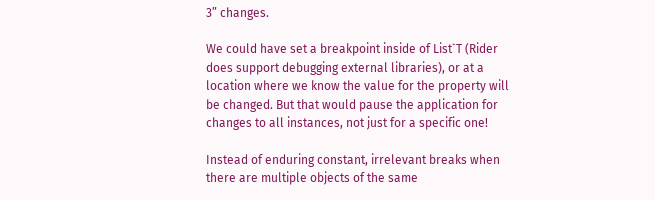3” changes.

We could have set a breakpoint inside of List`T (Rider does support debugging external libraries), or at a location where we know the value for the property will be changed. But that would pause the application for changes to all instances, not just for a specific one!

Instead of enduring constant, irrelevant breaks when there are multiple objects of the same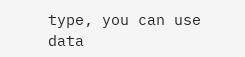type, you can use data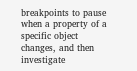breakpoints to pause when a property of a specific object changes, and then investigate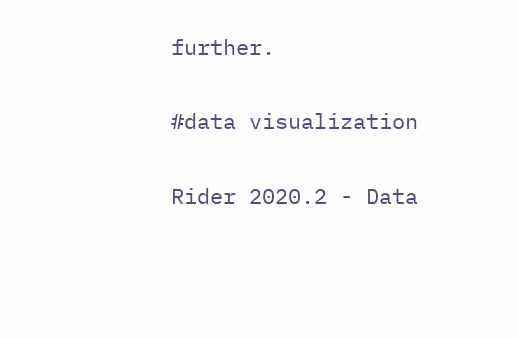further.

#data visualization

Rider 2020.2 - Data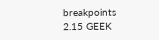breakpoints
2.15 GEEK